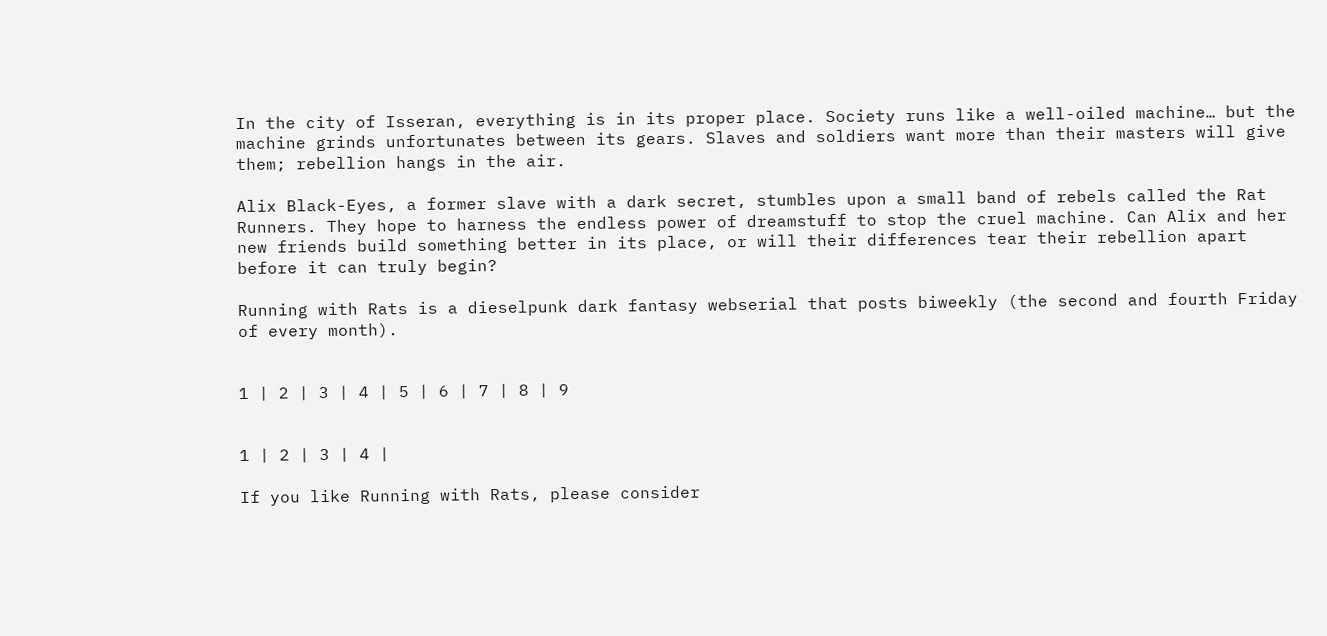In the city of Isseran, everything is in its proper place. Society runs like a well-oiled machine… but the machine grinds unfortunates between its gears. Slaves and soldiers want more than their masters will give them; rebellion hangs in the air.

Alix Black-Eyes, a former slave with a dark secret, stumbles upon a small band of rebels called the Rat Runners. They hope to harness the endless power of dreamstuff to stop the cruel machine. Can Alix and her new friends build something better in its place, or will their differences tear their rebellion apart before it can truly begin?

Running with Rats is a dieselpunk dark fantasy webserial that posts biweekly (the second and fourth Friday of every month).


1 | 2 | 3 | 4 | 5 | 6 | 7 | 8 | 9


1 | 2 | 3 | 4 |

If you like Running with Rats, please consider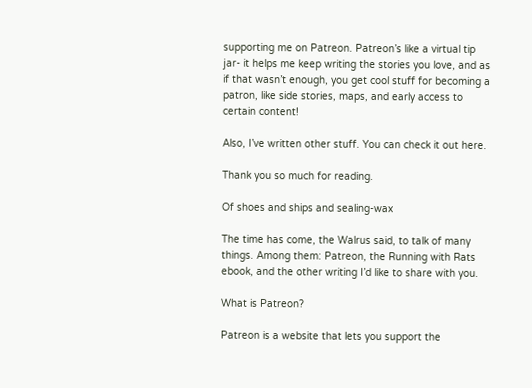supporting me on Patreon. Patreon’s like a virtual tip jar- it helps me keep writing the stories you love, and as if that wasn’t enough, you get cool stuff for becoming a patron, like side stories, maps, and early access to certain content!

Also, I’ve written other stuff. You can check it out here.

Thank you so much for reading.

Of shoes and ships and sealing-wax

The time has come, the Walrus said, to talk of many things. Among them: Patreon, the Running with Rats ebook, and the other writing I’d like to share with you.

What is Patreon?

Patreon is a website that lets you support the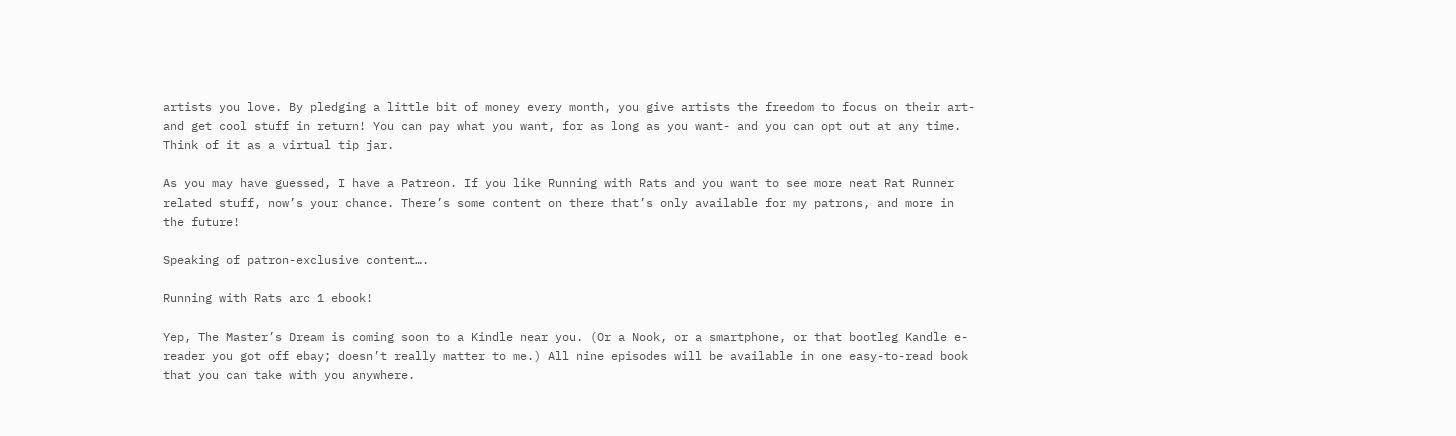artists you love. By pledging a little bit of money every month, you give artists the freedom to focus on their art- and get cool stuff in return! You can pay what you want, for as long as you want- and you can opt out at any time.  Think of it as a virtual tip jar.

As you may have guessed, I have a Patreon. If you like Running with Rats and you want to see more neat Rat Runner related stuff, now’s your chance. There’s some content on there that’s only available for my patrons, and more in the future!

Speaking of patron-exclusive content….

Running with Rats arc 1 ebook!

Yep, The Master’s Dream is coming soon to a Kindle near you. (Or a Nook, or a smartphone, or that bootleg Kandle e-reader you got off ebay; doesn’t really matter to me.) All nine episodes will be available in one easy-to-read book that you can take with you anywhere.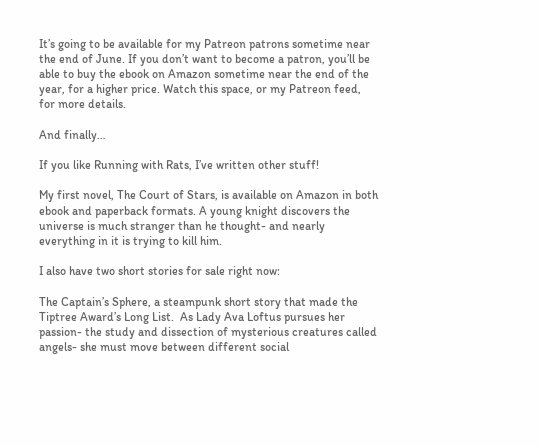It’s going to be available for my Patreon patrons sometime near the end of June. If you don’t want to become a patron, you’ll be able to buy the ebook on Amazon sometime near the end of the year, for a higher price. Watch this space, or my Patreon feed, for more details.

And finally…

If you like Running with Rats, I’ve written other stuff!

My first novel, The Court of Stars, is available on Amazon in both ebook and paperback formats. A young knight discovers the universe is much stranger than he thought- and nearly everything in it is trying to kill him.

I also have two short stories for sale right now:

The Captain’s Sphere, a steampunk short story that made the Tiptree Award’s Long List.  As Lady Ava Loftus pursues her passion- the study and dissection of mysterious creatures called angels- she must move between different social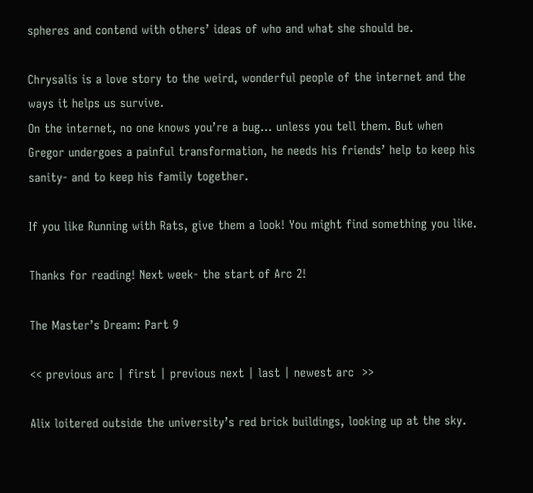spheres and contend with others’ ideas of who and what she should be.

Chrysalis is a love story to the weird, wonderful people of the internet and the ways it helps us survive.
On the internet, no one knows you’re a bug… unless you tell them. But when Gregor undergoes a painful transformation, he needs his friends’ help to keep his sanity- and to keep his family together.

If you like Running with Rats, give them a look! You might find something you like.

Thanks for reading! Next week- the start of Arc 2!

The Master’s Dream: Part 9

<< previous arc | first | previous next | last | newest arc  >>

Alix loitered outside the university’s red brick buildings, looking up at the sky.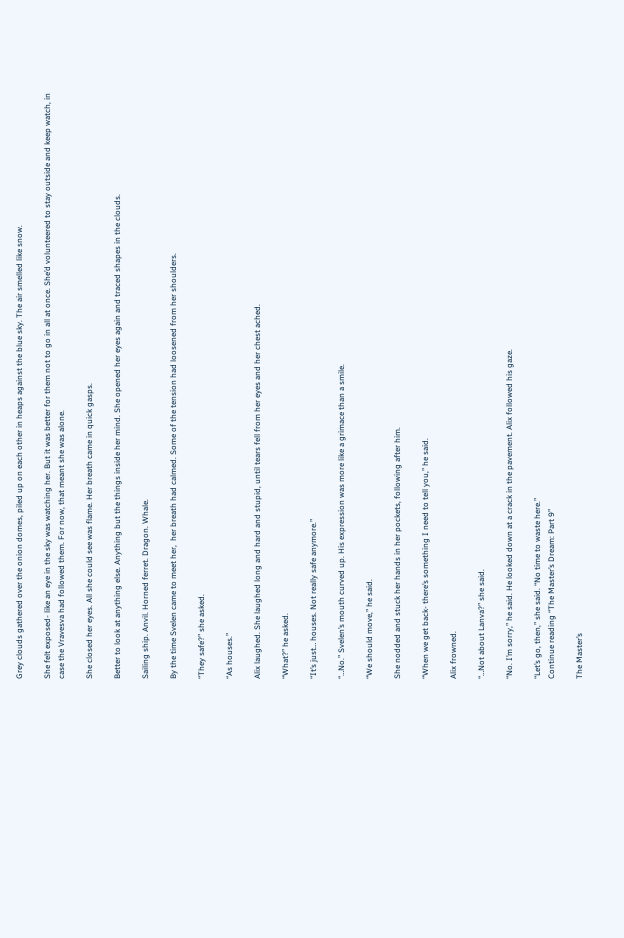Grey clouds gathered over the onion domes, piled up on each other in heaps against the blue sky. The air smelled like snow.

She felt exposed- like an eye in the sky was watching her. But it was better for them not to go in all at once. She’d volunteered to stay outside and keep watch, in case the Vravesva had followed them. For now, that meant she was alone.

She closed her eyes. All she could see was flame. Her breath came in quick gasps.

Better to look at anything else. Anything but the things inside her mind. She opened her eyes again and traced shapes in the clouds.

Sailing ship. Anvil. Horned ferret. Dragon. Whale.

By the time Svelen came to meet her,  her breath had calmed. Some of the tension had loosened from her shoulders.

“They safe?” she asked.

“As houses.”

Alix laughed. She laughed long and hard and stupid, until tears fell from her eyes and her chest ached.

“What?” he asked.

“It’s just… houses. Not really safe anymore.”

“…No.” Svelen’s mouth curved up. His expression was more like a grimace than a smile.

“We should move,” he said.

She nodded and stuck her hands in her pockets, following after him.

“When we get back- there’s something I need to tell you,” he said.

Alix frowned.

“…Not about Lanva?” she said.

“No. I’m sorry,” he said. He looked down at a crack in the pavement. Alix followed his gaze.

“Let’s go, then,” she said. “No time to waste here.”
Continue reading “The Master’s Dream: Part 9”

The Master’s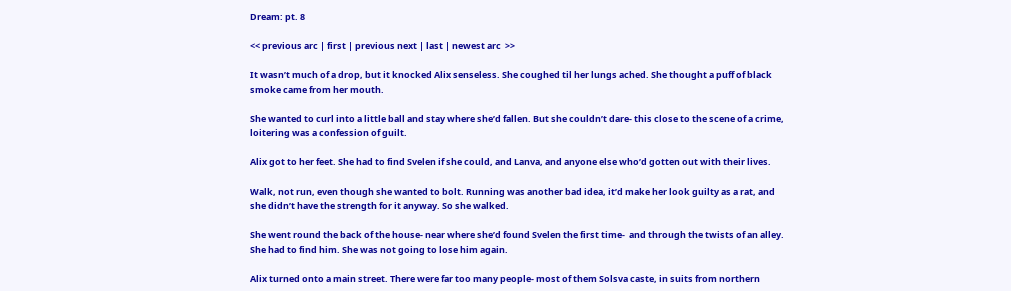Dream: pt. 8

<< previous arc | first | previous next | last | newest arc  >>

It wasn’t much of a drop, but it knocked Alix senseless. She coughed til her lungs ached. She thought a puff of black smoke came from her mouth.

She wanted to curl into a little ball and stay where she’d fallen. But she couldn’t dare- this close to the scene of a crime, loitering was a confession of guilt.

Alix got to her feet. She had to find Svelen if she could, and Lanva, and anyone else who’d gotten out with their lives.

Walk, not run, even though she wanted to bolt. Running was another bad idea, it’d make her look guilty as a rat, and she didn’t have the strength for it anyway. So she walked.

She went round the back of the house- near where she’d found Svelen the first time-  and through the twists of an alley. She had to find him. She was not going to lose him again.

Alix turned onto a main street. There were far too many people- most of them Solsva caste, in suits from northern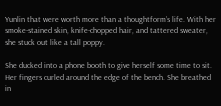Yunlin that were worth more than a thoughtform’s life. With her smoke-stained skin, knife-chopped hair, and tattered sweater, she stuck out like a tall poppy.

She ducked into a phone booth to give herself some time to sit. Her fingers curled around the edge of the bench. She breathed in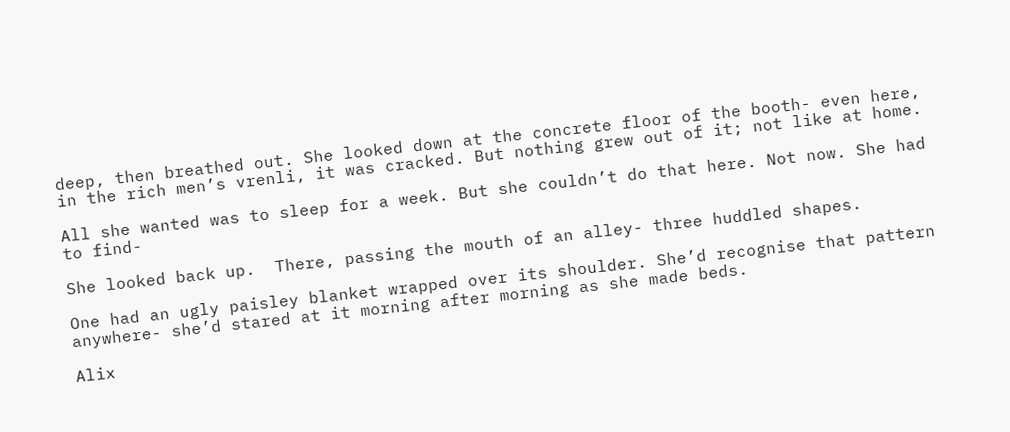deep, then breathed out. She looked down at the concrete floor of the booth- even here, in the rich men’s vrenli, it was cracked. But nothing grew out of it; not like at home.

All she wanted was to sleep for a week. But she couldn’t do that here. Not now. She had to find-

She looked back up.  There, passing the mouth of an alley- three huddled shapes.

One had an ugly paisley blanket wrapped over its shoulder. She’d recognise that pattern anywhere- she’d stared at it morning after morning as she made beds.

Alix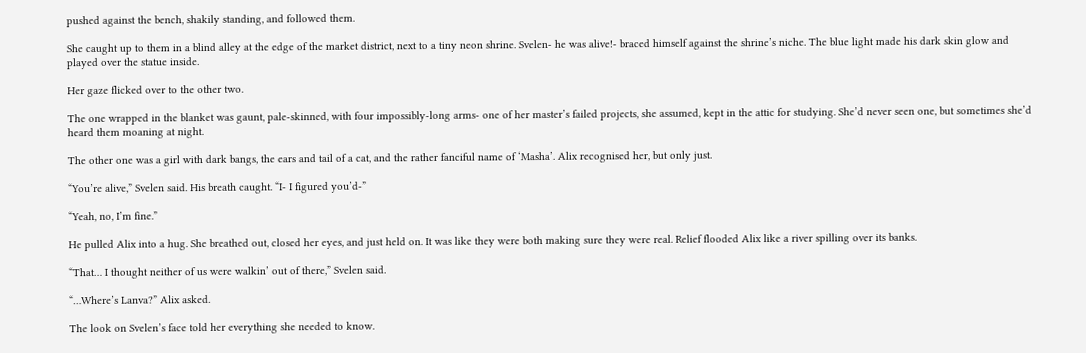pushed against the bench, shakily standing, and followed them.

She caught up to them in a blind alley at the edge of the market district, next to a tiny neon shrine. Svelen- he was alive!- braced himself against the shrine’s niche. The blue light made his dark skin glow and played over the statue inside.

Her gaze flicked over to the other two.

The one wrapped in the blanket was gaunt, pale-skinned, with four impossibly-long arms- one of her master’s failed projects, she assumed, kept in the attic for studying. She’d never seen one, but sometimes she’d heard them moaning at night.

The other one was a girl with dark bangs, the ears and tail of a cat, and the rather fanciful name of ‘Masha’. Alix recognised her, but only just.

“You’re alive,” Svelen said. His breath caught. “I- I figured you’d-”

“Yeah, no, I’m fine.”

He pulled Alix into a hug. She breathed out, closed her eyes, and just held on. It was like they were both making sure they were real. Relief flooded Alix like a river spilling over its banks.

“That… I thought neither of us were walkin’ out of there,” Svelen said.

“…Where’s Lanva?” Alix asked.

The look on Svelen’s face told her everything she needed to know.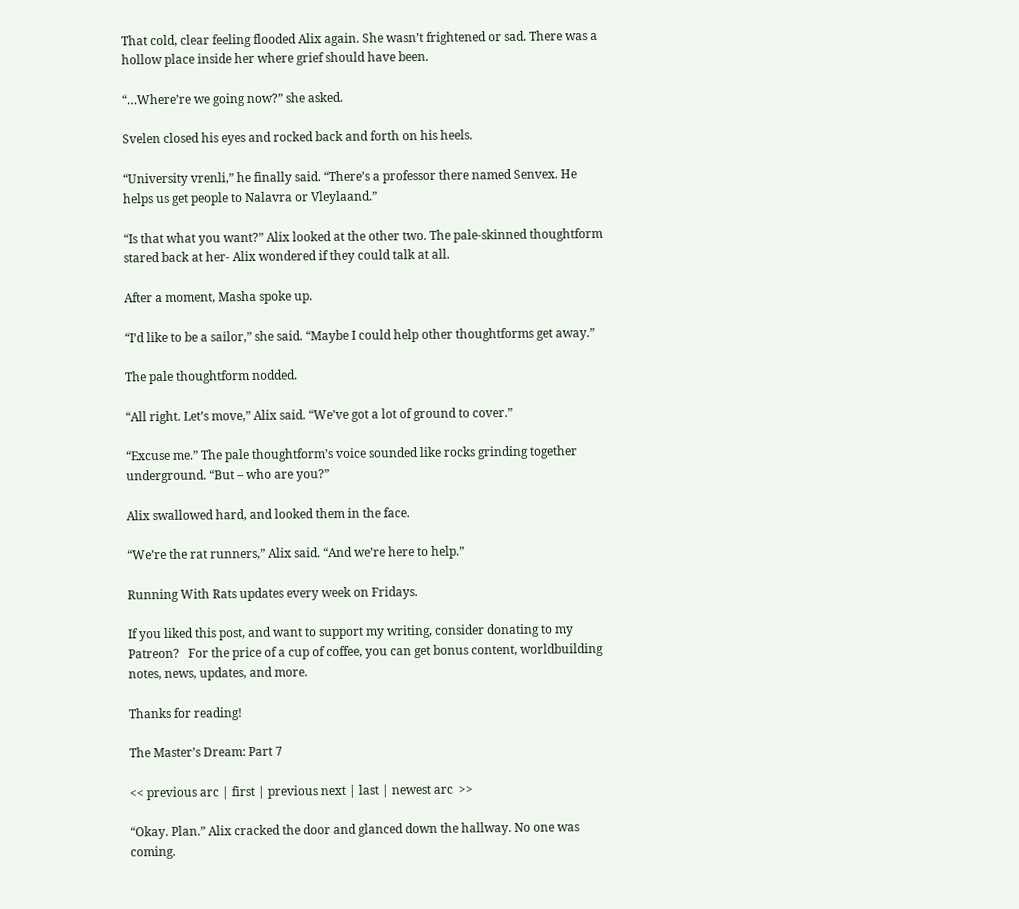That cold, clear feeling flooded Alix again. She wasn’t frightened or sad. There was a hollow place inside her where grief should have been.

“…Where’re we going now?” she asked.

Svelen closed his eyes and rocked back and forth on his heels.

“University vrenli,” he finally said. “There’s a professor there named Senvex. He helps us get people to Nalavra or Vleylaand.”

“Is that what you want?” Alix looked at the other two. The pale-skinned thoughtform stared back at her- Alix wondered if they could talk at all.

After a moment, Masha spoke up.

“I’d like to be a sailor,” she said. “Maybe I could help other thoughtforms get away.”

The pale thoughtform nodded.

“All right. Let’s move,” Alix said. “We’ve got a lot of ground to cover.”

“Excuse me.” The pale thoughtform’s voice sounded like rocks grinding together underground. “But – who are you?”

Alix swallowed hard, and looked them in the face.

“We’re the rat runners,” Alix said. “And we’re here to help.”

Running With Rats updates every week on Fridays.

If you liked this post, and want to support my writing, consider donating to my Patreon?   For the price of a cup of coffee, you can get bonus content, worldbuilding notes, news, updates, and more.

Thanks for reading!

The Master’s Dream: Part 7

<< previous arc | first | previous next | last | newest arc  >>

“Okay. Plan.” Alix cracked the door and glanced down the hallway. No one was coming.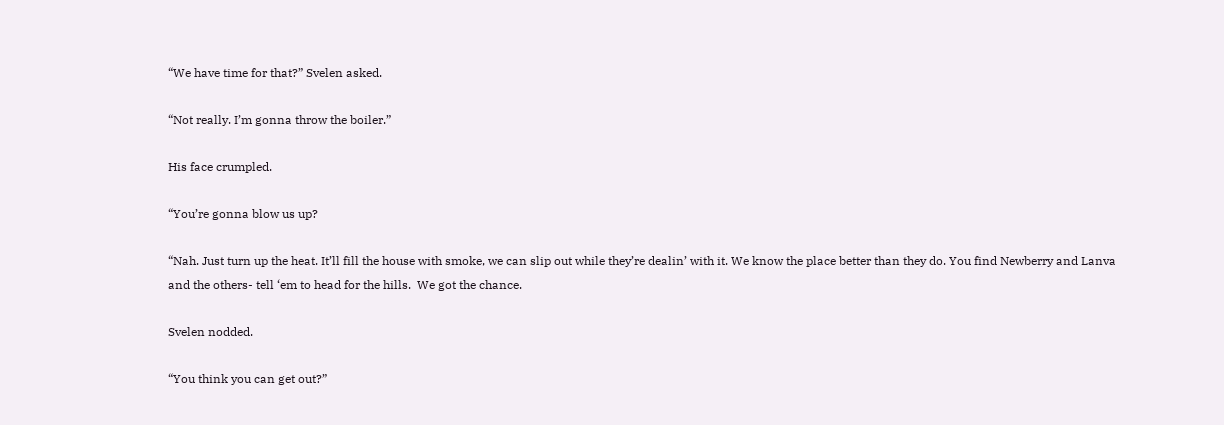“We have time for that?” Svelen asked.

“Not really. I’m gonna throw the boiler.”

His face crumpled.

“You’re gonna blow us up?

“Nah. Just turn up the heat. It’ll fill the house with smoke, we can slip out while they’re dealin’ with it. We know the place better than they do. You find Newberry and Lanva and the others- tell ‘em to head for the hills.  We got the chance.

Svelen nodded.

“You think you can get out?”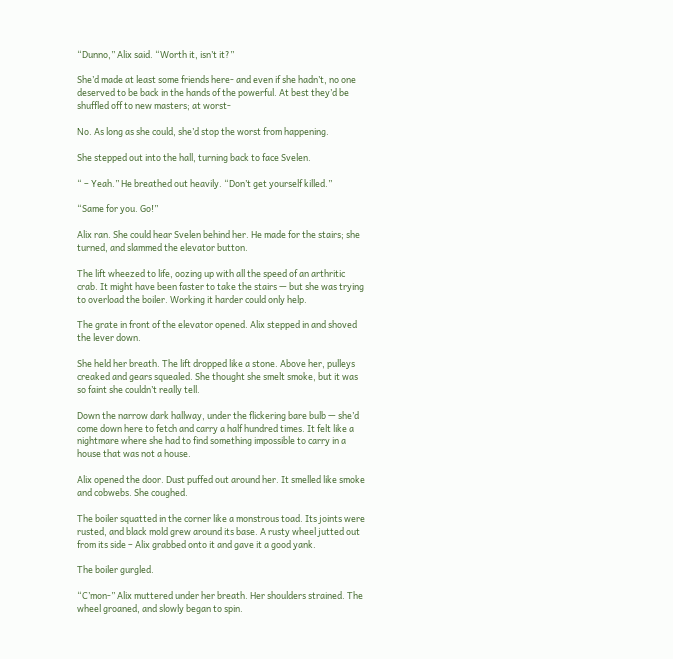“Dunno,” Alix said. “Worth it, isn’t it?”

She’d made at least some friends here- and even if she hadn’t, no one deserved to be back in the hands of the powerful. At best they’d be shuffled off to new masters; at worst-

No. As long as she could, she’d stop the worst from happening.

She stepped out into the hall, turning back to face Svelen.

“ – Yeah.” He breathed out heavily. “Don’t get yourself killed.”

“Same for you. Go!”

Alix ran. She could hear Svelen behind her. He made for the stairs; she turned, and slammed the elevator button.

The lift wheezed to life, oozing up with all the speed of an arthritic crab. It might have been faster to take the stairs — but she was trying to overload the boiler. Working it harder could only help.

The grate in front of the elevator opened. Alix stepped in and shoved the lever down.

She held her breath. The lift dropped like a stone. Above her, pulleys creaked and gears squealed. She thought she smelt smoke, but it was so faint she couldn’t really tell.

Down the narrow dark hallway, under the flickering bare bulb — she’d come down here to fetch and carry a half hundred times. It felt like a nightmare where she had to find something impossible to carry in a house that was not a house.

Alix opened the door. Dust puffed out around her. It smelled like smoke and cobwebs. She coughed.

The boiler squatted in the corner like a monstrous toad. Its joints were rusted, and black mold grew around its base. A rusty wheel jutted out from its side – Alix grabbed onto it and gave it a good yank.

The boiler gurgled.

“C’mon-” Alix muttered under her breath. Her shoulders strained. The wheel groaned, and slowly began to spin.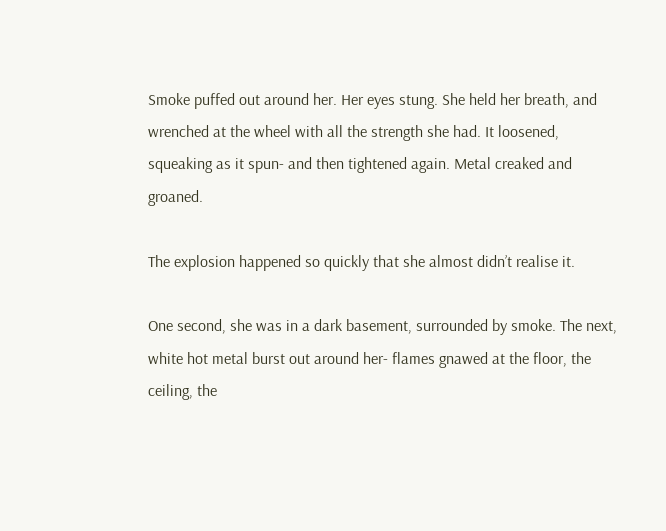Smoke puffed out around her. Her eyes stung. She held her breath, and wrenched at the wheel with all the strength she had. It loosened, squeaking as it spun- and then tightened again. Metal creaked and groaned.

The explosion happened so quickly that she almost didn’t realise it.

One second, she was in a dark basement, surrounded by smoke. The next, white hot metal burst out around her- flames gnawed at the floor, the ceiling, the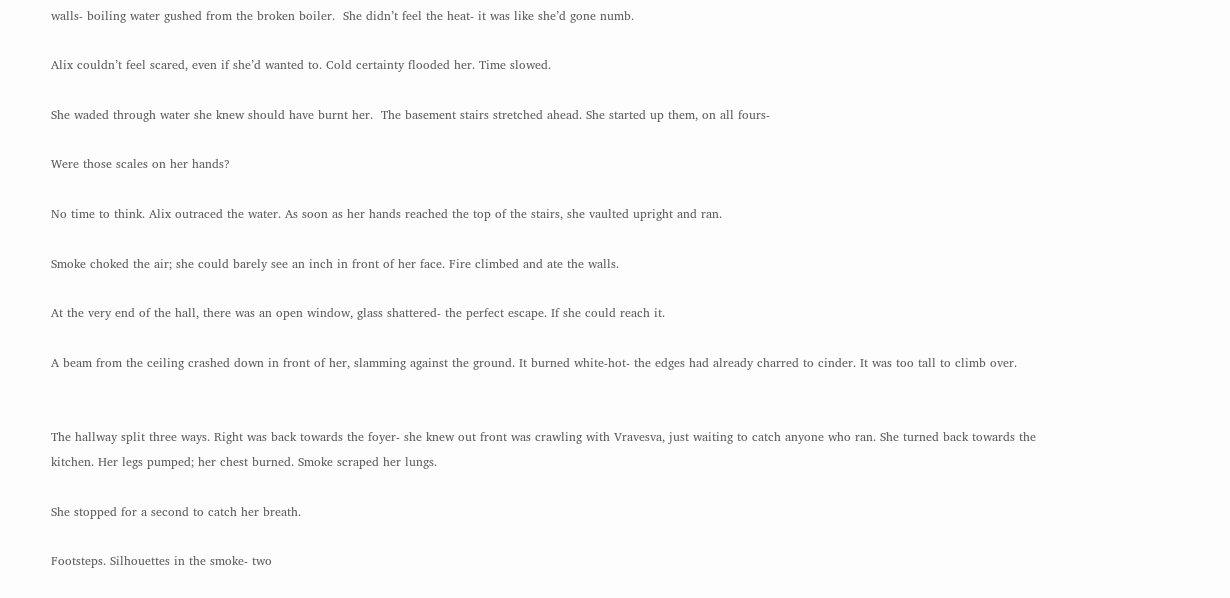walls- boiling water gushed from the broken boiler.  She didn’t feel the heat- it was like she’d gone numb.

Alix couldn’t feel scared, even if she’d wanted to. Cold certainty flooded her. Time slowed.

She waded through water she knew should have burnt her.  The basement stairs stretched ahead. She started up them, on all fours-

Were those scales on her hands?

No time to think. Alix outraced the water. As soon as her hands reached the top of the stairs, she vaulted upright and ran.

Smoke choked the air; she could barely see an inch in front of her face. Fire climbed and ate the walls.

At the very end of the hall, there was an open window, glass shattered- the perfect escape. If she could reach it.

A beam from the ceiling crashed down in front of her, slamming against the ground. It burned white-hot- the edges had already charred to cinder. It was too tall to climb over.


The hallway split three ways. Right was back towards the foyer- she knew out front was crawling with Vravesva, just waiting to catch anyone who ran. She turned back towards the kitchen. Her legs pumped; her chest burned. Smoke scraped her lungs.

She stopped for a second to catch her breath.

Footsteps. Silhouettes in the smoke- two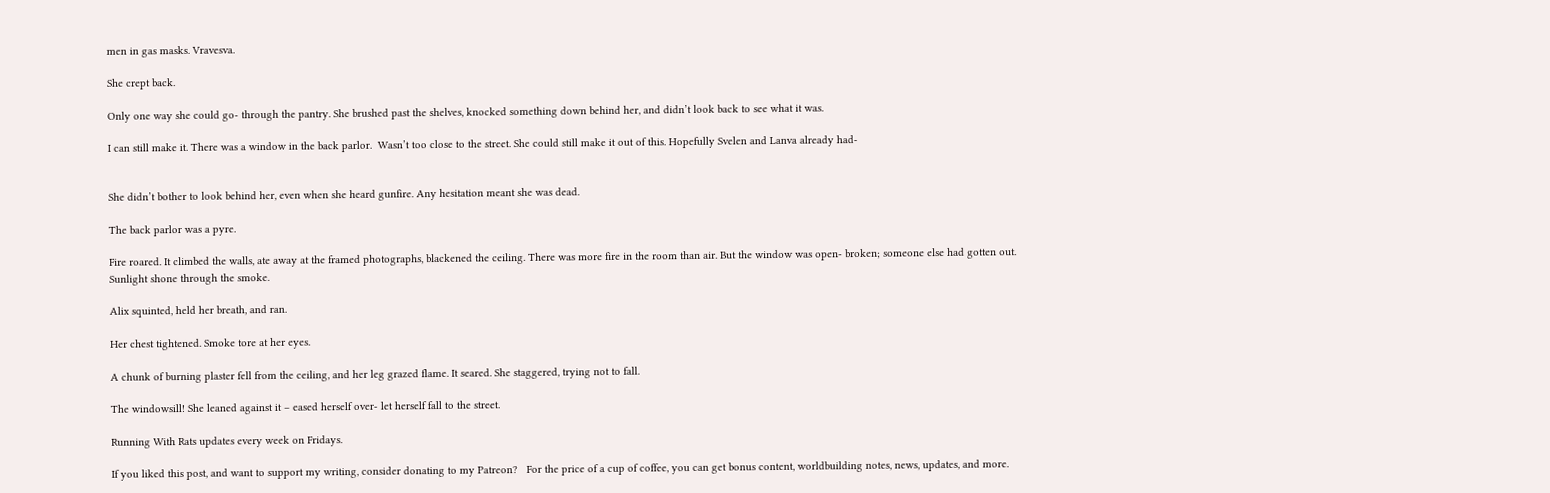men in gas masks. Vravesva.

She crept back.

Only one way she could go- through the pantry. She brushed past the shelves, knocked something down behind her, and didn’t look back to see what it was.

I can still make it. There was a window in the back parlor.  Wasn’t too close to the street. She could still make it out of this. Hopefully Svelen and Lanva already had-


She didn’t bother to look behind her, even when she heard gunfire. Any hesitation meant she was dead.

The back parlor was a pyre.

Fire roared. It climbed the walls, ate away at the framed photographs, blackened the ceiling. There was more fire in the room than air. But the window was open- broken; someone else had gotten out. Sunlight shone through the smoke.

Alix squinted, held her breath, and ran.

Her chest tightened. Smoke tore at her eyes.

A chunk of burning plaster fell from the ceiling, and her leg grazed flame. It seared. She staggered, trying not to fall.

The windowsill! She leaned against it – eased herself over- let herself fall to the street.

Running With Rats updates every week on Fridays.

If you liked this post, and want to support my writing, consider donating to my Patreon?   For the price of a cup of coffee, you can get bonus content, worldbuilding notes, news, updates, and more.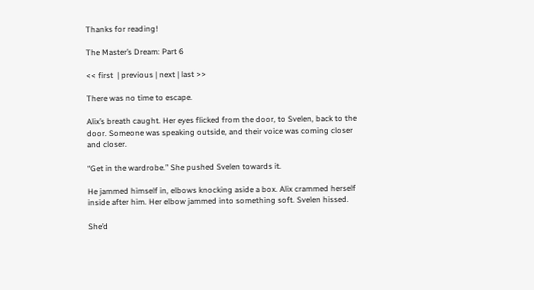Thanks for reading!

The Master’s Dream: Part 6

<< first  | previous | next | last >>

There was no time to escape.

Alix’s breath caught. Her eyes flicked from the door, to Svelen, back to the door. Someone was speaking outside, and their voice was coming closer and closer.

“Get in the wardrobe.” She pushed Svelen towards it.

He jammed himself in, elbows knocking aside a box. Alix crammed herself inside after him. Her elbow jammed into something soft. Svelen hissed.

She’d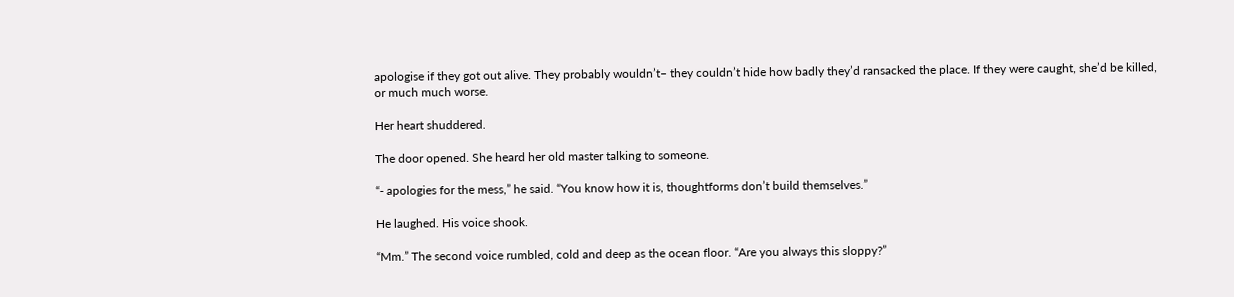apologise if they got out alive. They probably wouldn’t– they couldn’t hide how badly they’d ransacked the place. If they were caught, she’d be killed, or much much worse.

Her heart shuddered.

The door opened. She heard her old master talking to someone.

“- apologies for the mess,” he said. “You know how it is, thoughtforms don’t build themselves.”

He laughed. His voice shook.

“Mm.” The second voice rumbled, cold and deep as the ocean floor. “Are you always this sloppy?”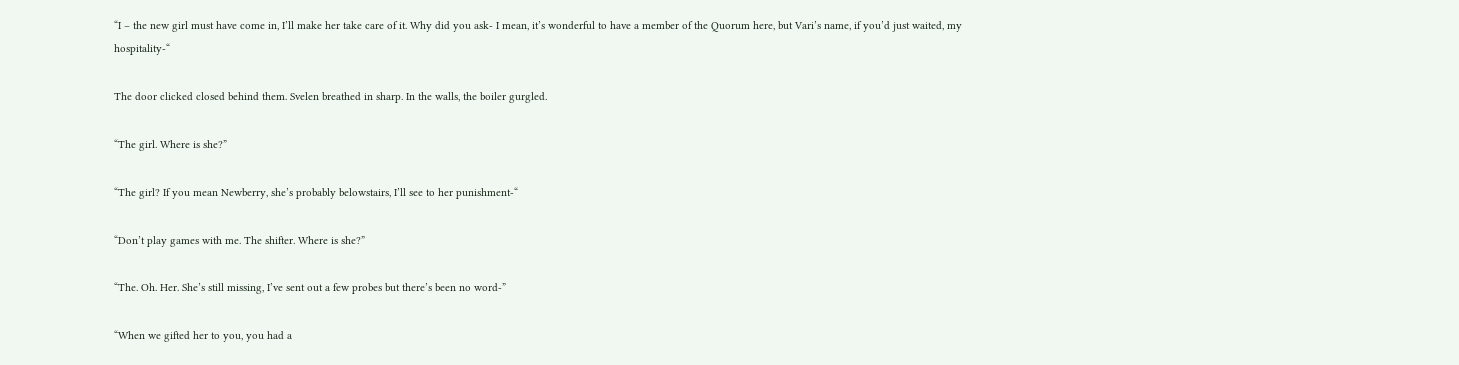“I – the new girl must have come in, I’ll make her take care of it. Why did you ask- I mean, it’s wonderful to have a member of the Quorum here, but Vari’s name, if you’d just waited, my hospitality-“

The door clicked closed behind them. Svelen breathed in sharp. In the walls, the boiler gurgled.

“The girl. Where is she?”

“The girl? If you mean Newberry, she’s probably belowstairs, I’ll see to her punishment-“

“Don’t play games with me. The shifter. Where is she?”

“The. Oh. Her. She’s still missing, I’ve sent out a few probes but there’s been no word-”

“When we gifted her to you, you had a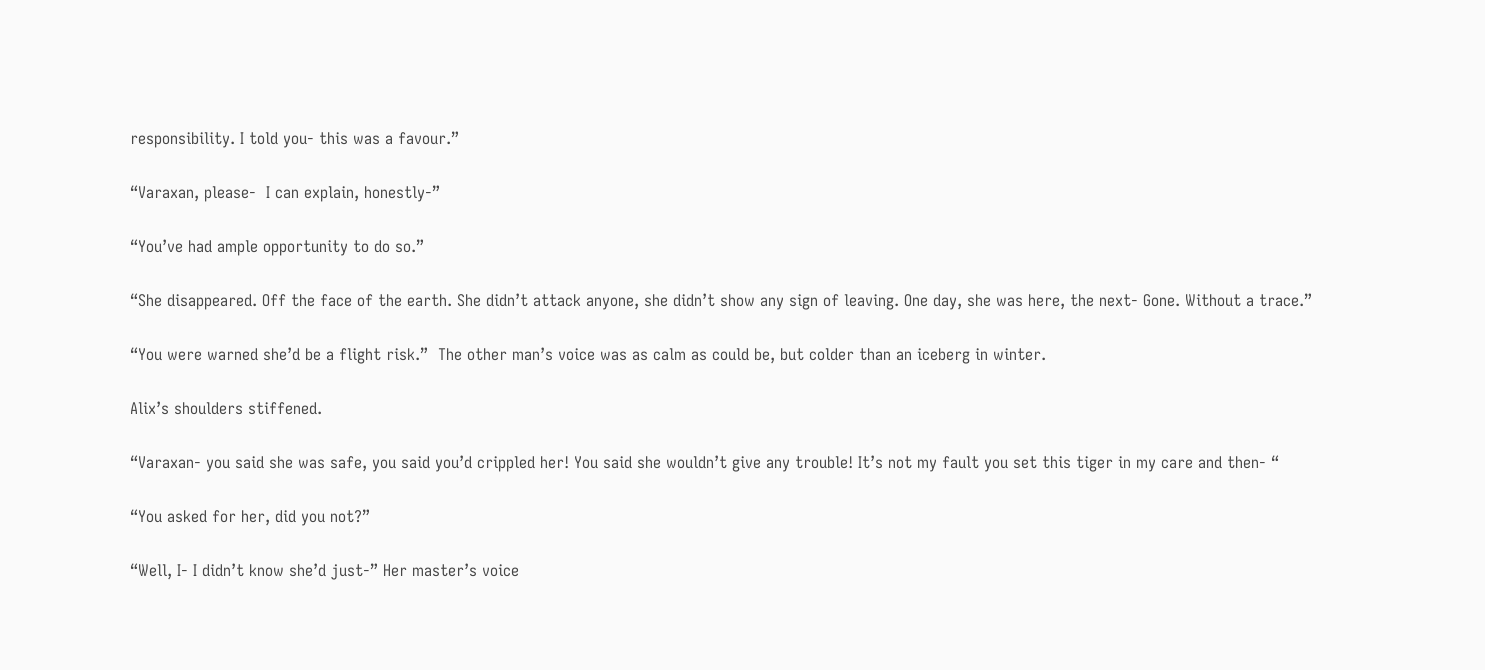responsibility. I told you- this was a favour.”

“Varaxan, please-  I can explain, honestly-”

“You’ve had ample opportunity to do so.”

“She disappeared. Off the face of the earth. She didn’t attack anyone, she didn’t show any sign of leaving. One day, she was here, the next- Gone. Without a trace.”

“You were warned she’d be a flight risk.”  The other man’s voice was as calm as could be, but colder than an iceberg in winter.

Alix’s shoulders stiffened.

“Varaxan- you said she was safe, you said you’d crippled her! You said she wouldn’t give any trouble! It’s not my fault you set this tiger in my care and then- “

“You asked for her, did you not?”

“Well, I- I didn’t know she’d just-” Her master’s voice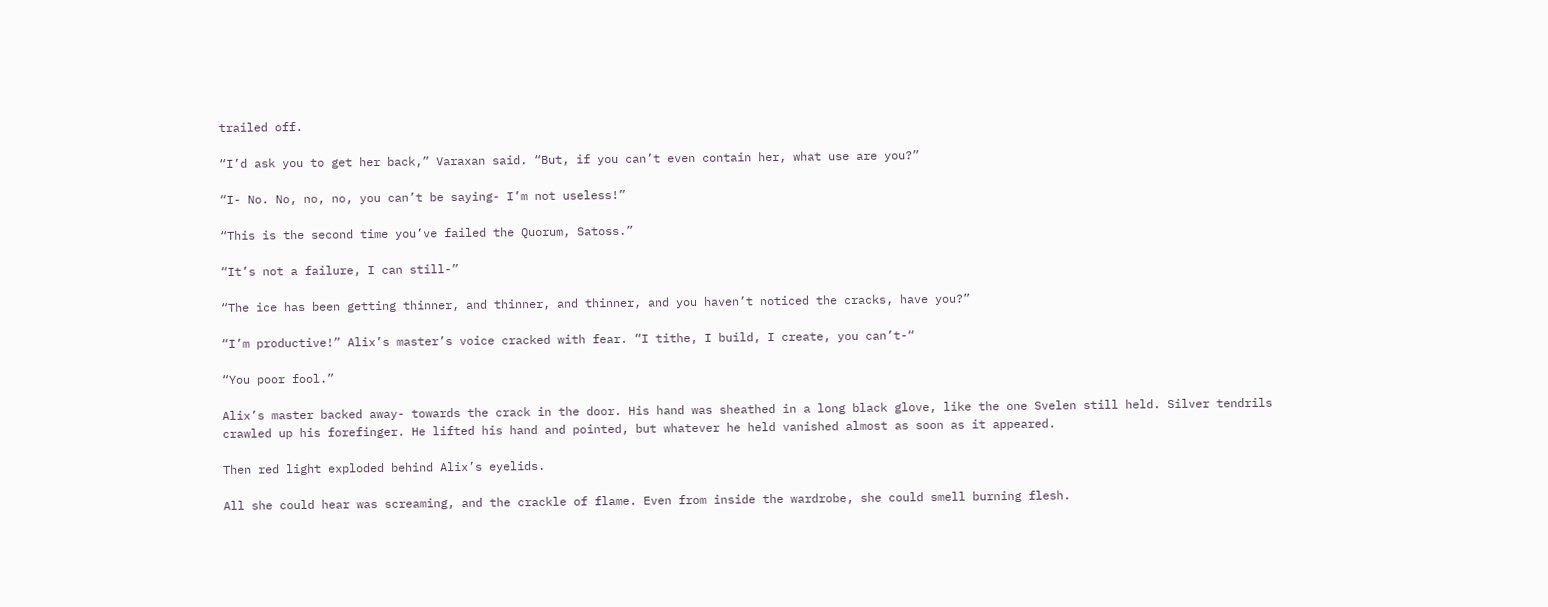trailed off.

“I’d ask you to get her back,” Varaxan said. “But, if you can’t even contain her, what use are you?”

“I- No. No, no, no, you can’t be saying- I’m not useless!”

“This is the second time you’ve failed the Quorum, Satoss.”

“It’s not a failure, I can still-”

“The ice has been getting thinner, and thinner, and thinner, and you haven’t noticed the cracks, have you?”

“I’m productive!” Alix’s master’s voice cracked with fear. “I tithe, I build, I create, you can’t-“

“You poor fool.”

Alix’s master backed away- towards the crack in the door. His hand was sheathed in a long black glove, like the one Svelen still held. Silver tendrils crawled up his forefinger. He lifted his hand and pointed, but whatever he held vanished almost as soon as it appeared.

Then red light exploded behind Alix’s eyelids.

All she could hear was screaming, and the crackle of flame. Even from inside the wardrobe, she could smell burning flesh.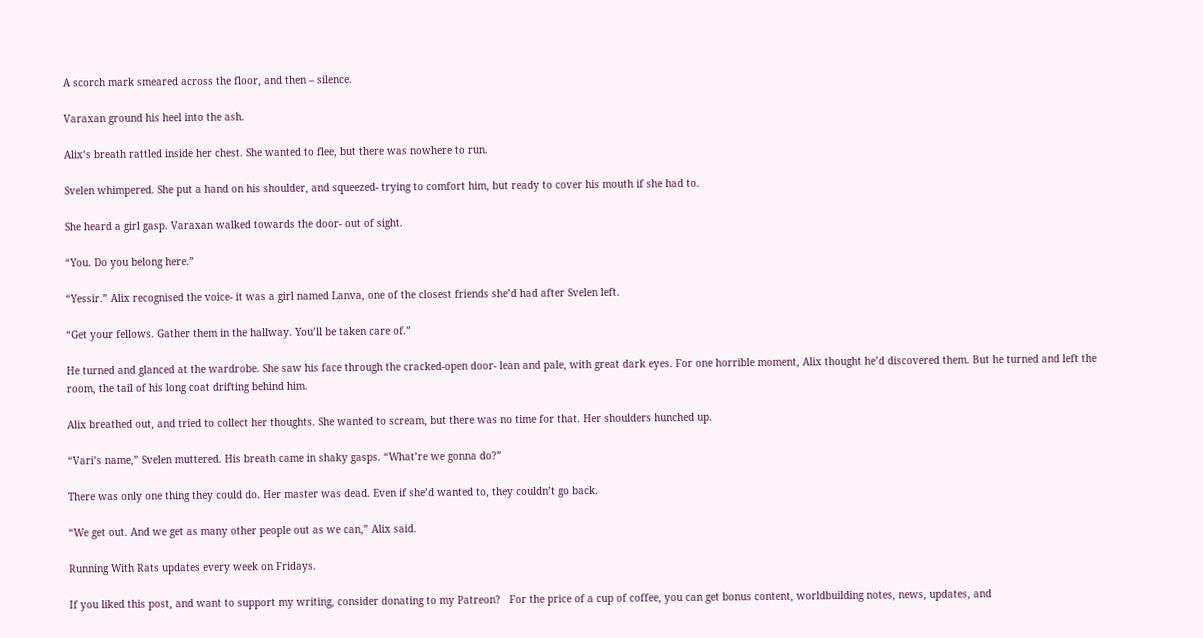A scorch mark smeared across the floor, and then – silence.

Varaxan ground his heel into the ash.

Alix’s breath rattled inside her chest. She wanted to flee, but there was nowhere to run.

Svelen whimpered. She put a hand on his shoulder, and squeezed- trying to comfort him, but ready to cover his mouth if she had to.

She heard a girl gasp. Varaxan walked towards the door- out of sight.

“You. Do you belong here.”

“Yessir.” Alix recognised the voice- it was a girl named Lanva, one of the closest friends she’d had after Svelen left.

“Get your fellows. Gather them in the hallway. You’ll be taken care of.”

He turned and glanced at the wardrobe. She saw his face through the cracked-open door- lean and pale, with great dark eyes. For one horrible moment, Alix thought he’d discovered them. But he turned and left the room, the tail of his long coat drifting behind him.

Alix breathed out, and tried to collect her thoughts. She wanted to scream, but there was no time for that. Her shoulders hunched up.

“Vari’s name,” Svelen muttered. His breath came in shaky gasps. “What’re we gonna do?”

There was only one thing they could do. Her master was dead. Even if she’d wanted to, they couldn’t go back.

“We get out. And we get as many other people out as we can,” Alix said.

Running With Rats updates every week on Fridays.

If you liked this post, and want to support my writing, consider donating to my Patreon?   For the price of a cup of coffee, you can get bonus content, worldbuilding notes, news, updates, and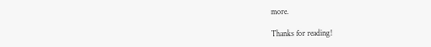more.

Thanks for reading!